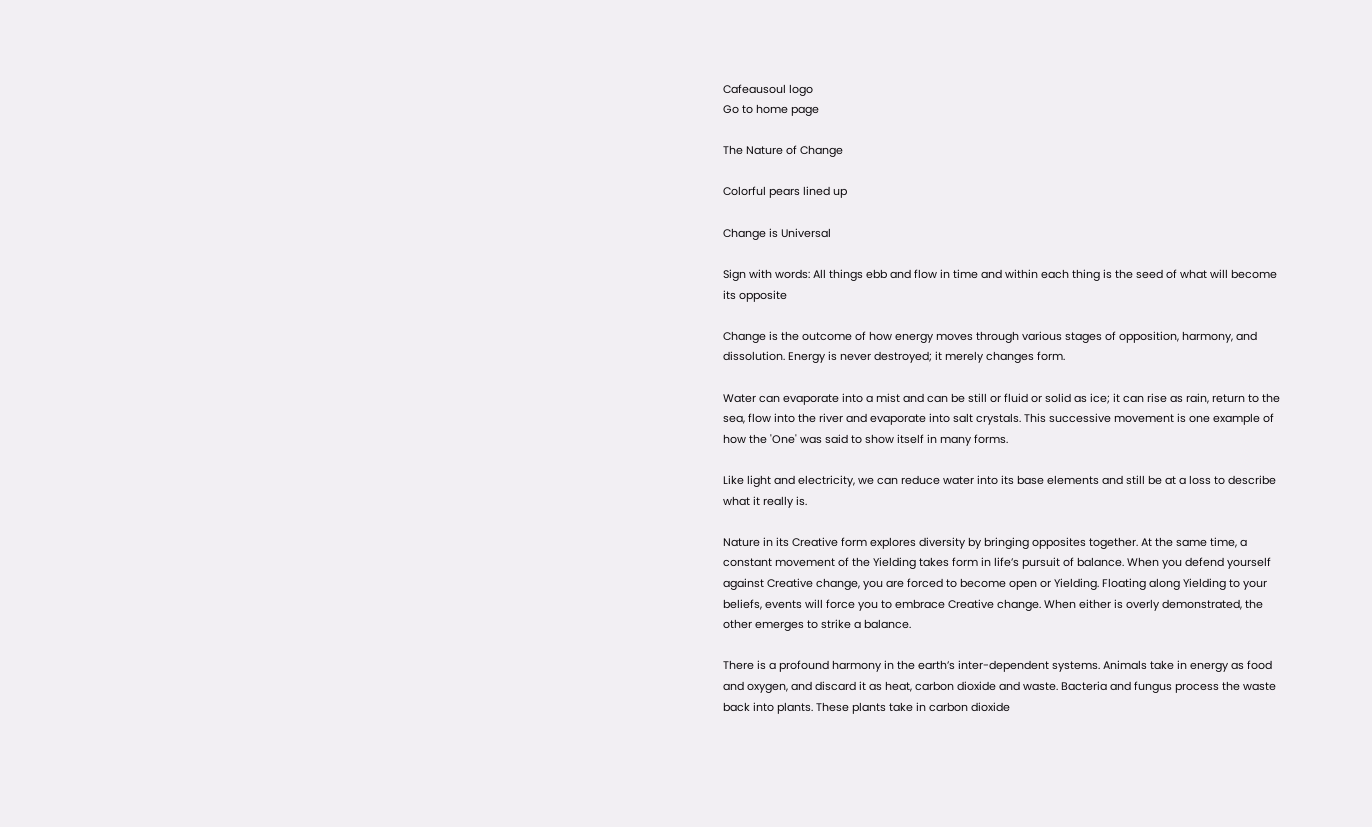Cafeausoul logo
Go to home page

The Nature of Change

Colorful pears lined up

Change is Universal

Sign with words: All things ebb and flow in time and within each thing is the seed of what will become its opposite

Change is the outcome of how energy moves through various stages of opposition, harmony, and dissolution. Energy is never destroyed; it merely changes form.

Water can evaporate into a mist and can be still or fluid or solid as ice; it can rise as rain, return to the sea, flow into the river and evaporate into salt crystals. This successive movement is one example of how the 'One' was said to show itself in many forms.

Like light and electricity, we can reduce water into its base elements and still be at a loss to describe what it really is.

Nature in its Creative form explores diversity by bringing opposites together. At the same time, a constant movement of the Yielding takes form in life’s pursuit of balance. When you defend yourself against Creative change, you are forced to become open or Yielding. Floating along Yielding to your beliefs, events will force you to embrace Creative change. When either is overly demonstrated, the other emerges to strike a balance.

There is a profound harmony in the earth’s inter-dependent systems. Animals take in energy as food and oxygen, and discard it as heat, carbon dioxide and waste. Bacteria and fungus process the waste back into plants. These plants take in carbon dioxide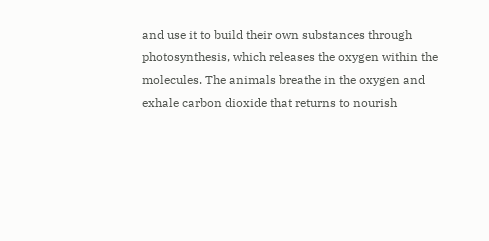and use it to build their own substances through photosynthesis, which releases the oxygen within the molecules. The animals breathe in the oxygen and exhale carbon dioxide that returns to nourish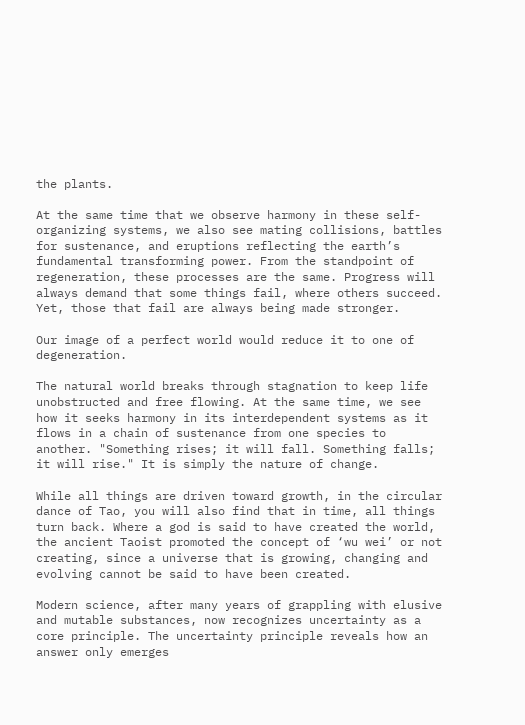the plants.

At the same time that we observe harmony in these self-organizing systems, we also see mating collisions, battles for sustenance, and eruptions reflecting the earth’s fundamental transforming power. From the standpoint of regeneration, these processes are the same. Progress will always demand that some things fail, where others succeed. Yet, those that fail are always being made stronger.

Our image of a perfect world would reduce it to one of degeneration.

The natural world breaks through stagnation to keep life unobstructed and free flowing. At the same time, we see how it seeks harmony in its interdependent systems as it flows in a chain of sustenance from one species to another. "Something rises; it will fall. Something falls; it will rise." It is simply the nature of change.

While all things are driven toward growth, in the circular dance of Tao, you will also find that in time, all things turn back. Where a god is said to have created the world, the ancient Taoist promoted the concept of ‘wu wei’ or not creating, since a universe that is growing, changing and evolving cannot be said to have been created.

Modern science, after many years of grappling with elusive and mutable substances, now recognizes uncertainty as a core principle. The uncertainty principle reveals how an answer only emerges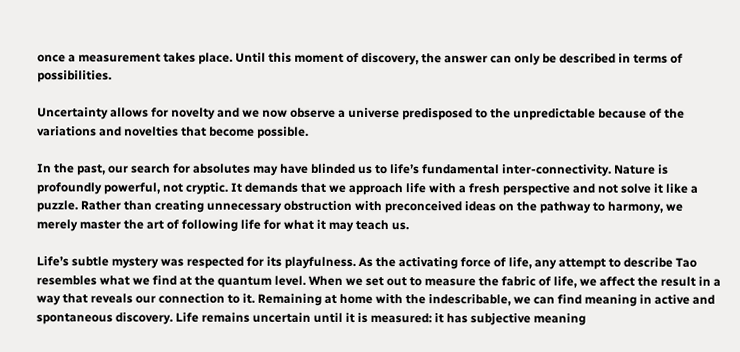once a measurement takes place. Until this moment of discovery, the answer can only be described in terms of possibilities.

Uncertainty allows for novelty and we now observe a universe predisposed to the unpredictable because of the variations and novelties that become possible.

In the past, our search for absolutes may have blinded us to life’s fundamental inter-connectivity. Nature is profoundly powerful, not cryptic. It demands that we approach life with a fresh perspective and not solve it like a puzzle. Rather than creating unnecessary obstruction with preconceived ideas on the pathway to harmony, we merely master the art of following life for what it may teach us.

Life’s subtle mystery was respected for its playfulness. As the activating force of life, any attempt to describe Tao resembles what we find at the quantum level. When we set out to measure the fabric of life, we affect the result in a way that reveals our connection to it. Remaining at home with the indescribable, we can find meaning in active and spontaneous discovery. Life remains uncertain until it is measured: it has subjective meaning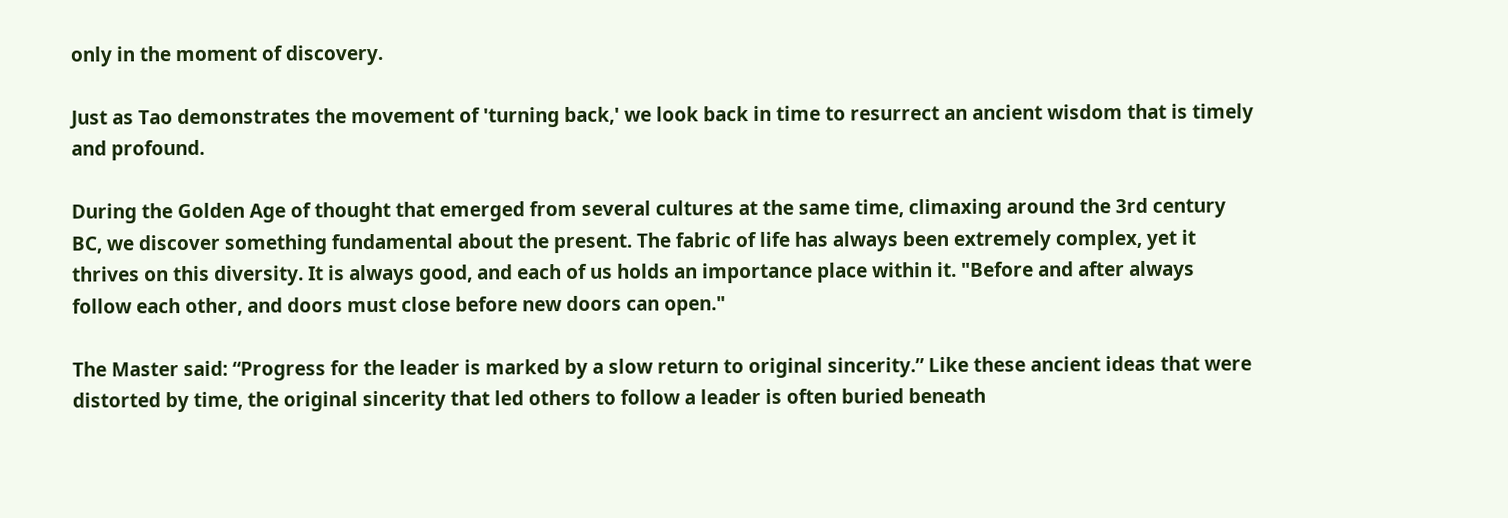only in the moment of discovery.

Just as Tao demonstrates the movement of 'turning back,' we look back in time to resurrect an ancient wisdom that is timely and profound.

During the Golden Age of thought that emerged from several cultures at the same time, climaxing around the 3rd century BC, we discover something fundamental about the present. The fabric of life has always been extremely complex, yet it thrives on this diversity. It is always good, and each of us holds an importance place within it. "Before and after always follow each other, and doors must close before new doors can open."

The Master said: “Progress for the leader is marked by a slow return to original sincerity.” Like these ancient ideas that were distorted by time, the original sincerity that led others to follow a leader is often buried beneath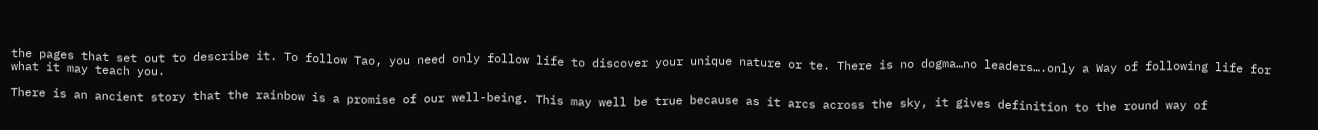the pages that set out to describe it. To follow Tao, you need only follow life to discover your unique nature or te. There is no dogma…no leaders….only a Way of following life for what it may teach you.

There is an ancient story that the rainbow is a promise of our well-being. This may well be true because as it arcs across the sky, it gives definition to the round way of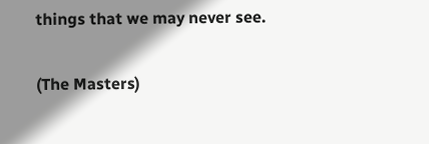things that we may never see.

(The Masters)